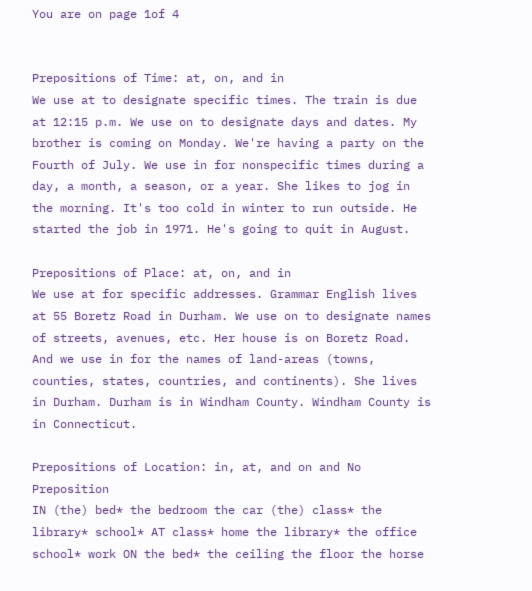You are on page 1of 4


Prepositions of Time: at, on, and in
We use at to designate specific times. The train is due at 12:15 p.m. We use on to designate days and dates. My brother is coming on Monday. We're having a party on the Fourth of July. We use in for nonspecific times during a day, a month, a season, or a year. She likes to jog in the morning. It's too cold in winter to run outside. He started the job in 1971. He's going to quit in August.

Prepositions of Place: at, on, and in
We use at for specific addresses. Grammar English lives at 55 Boretz Road in Durham. We use on to designate names of streets, avenues, etc. Her house is on Boretz Road. And we use in for the names of land-areas (towns, counties, states, countries, and continents). She lives in Durham. Durham is in Windham County. Windham County is in Connecticut.

Prepositions of Location: in, at, and on and No Preposition
IN (the) bed* the bedroom the car (the) class* the library* school* AT class* home the library* the office school* work ON the bed* the ceiling the floor the horse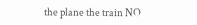the plane the train NO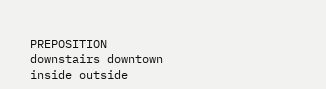PREPOSITION downstairs downtown inside outside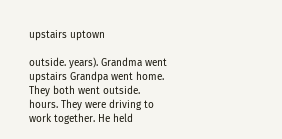upstairs uptown

outside. years). Grandma went upstairs Grandpa went home. They both went outside. hours. They were driving to work together. He held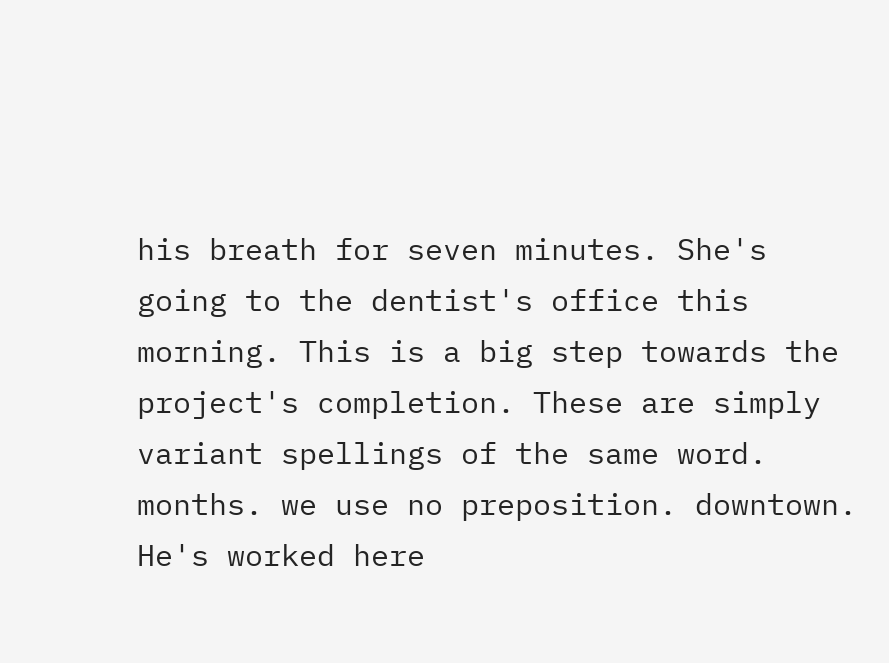his breath for seven minutes. She's going to the dentist's office this morning. This is a big step towards the project's completion. These are simply variant spellings of the same word. months. we use no preposition. downtown. He's worked here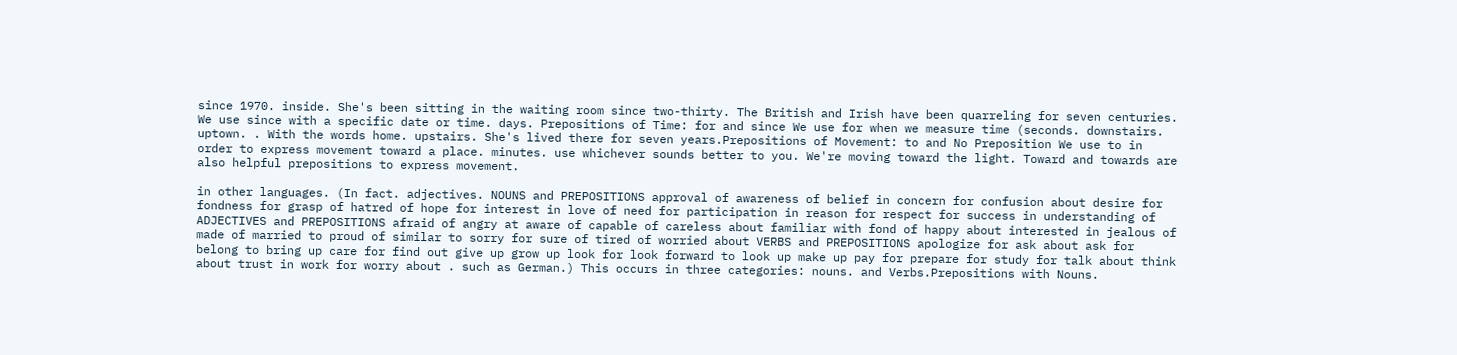since 1970. inside. She's been sitting in the waiting room since two-thirty. The British and Irish have been quarreling for seven centuries. We use since with a specific date or time. days. Prepositions of Time: for and since We use for when we measure time (seconds. downstairs. uptown. . With the words home. upstairs. She's lived there for seven years.Prepositions of Movement: to and No Preposition We use to in order to express movement toward a place. minutes. use whichever sounds better to you. We're moving toward the light. Toward and towards are also helpful prepositions to express movement.

in other languages. (In fact. adjectives. NOUNS and PREPOSITIONS approval of awareness of belief in concern for confusion about desire for fondness for grasp of hatred of hope for interest in love of need for participation in reason for respect for success in understanding of ADJECTIVES and PREPOSITIONS afraid of angry at aware of capable of careless about familiar with fond of happy about interested in jealous of made of married to proud of similar to sorry for sure of tired of worried about VERBS and PREPOSITIONS apologize for ask about ask for belong to bring up care for find out give up grow up look for look forward to look up make up pay for prepare for study for talk about think about trust in work for worry about . such as German.) This occurs in three categories: nouns. and Verbs.Prepositions with Nouns.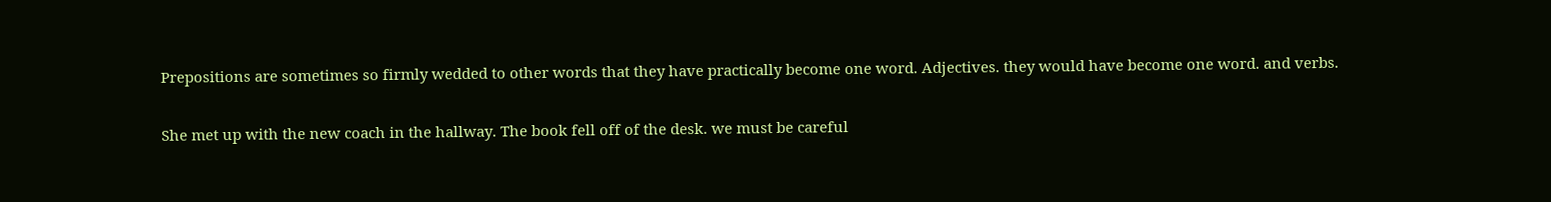Prepositions are sometimes so firmly wedded to other words that they have practically become one word. Adjectives. they would have become one word. and verbs.

She met up with the new coach in the hallway. The book fell off of the desk. we must be careful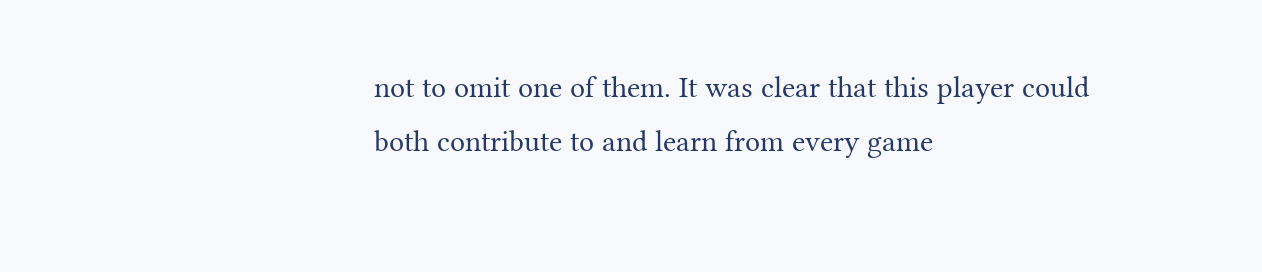not to omit one of them. It was clear that this player could both contribute to and learn from every game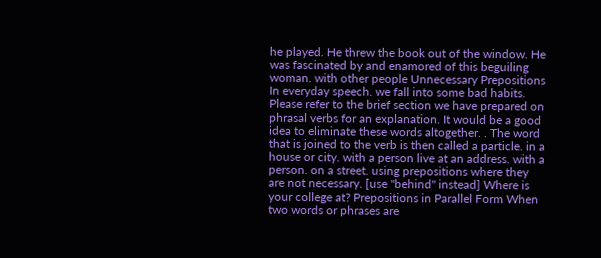he played. He threw the book out of the window. He was fascinated by and enamored of this beguiling woman. with other people Unnecessary Prepositions In everyday speech. we fall into some bad habits. Please refer to the brief section we have prepared on phrasal verbs for an explanation. It would be a good idea to eliminate these words altogether. . The word that is joined to the verb is then called a particle. in a house or city. with a person live at an address. with a person. on a street. using prepositions where they are not necessary. [use "behind" instead] Where is your college at? Prepositions in Parallel Form When two words or phrases are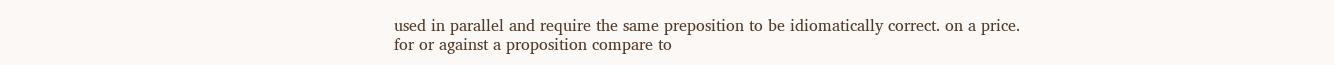used in parallel and require the same preposition to be idiomatically correct. on a price. for or against a proposition compare to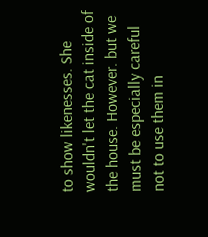to show likenesses. She wouldn't let the cat inside of the house. However. but we must be especially careful not to use them in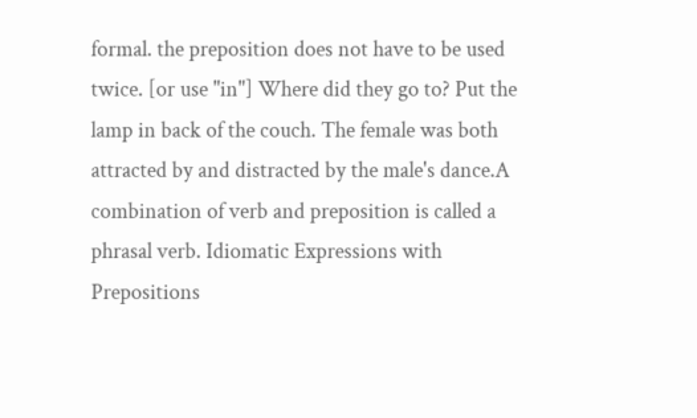formal. the preposition does not have to be used twice. [or use "in"] Where did they go to? Put the lamp in back of the couch. The female was both attracted by and distracted by the male's dance.A combination of verb and preposition is called a phrasal verb. Idiomatic Expressions with Prepositions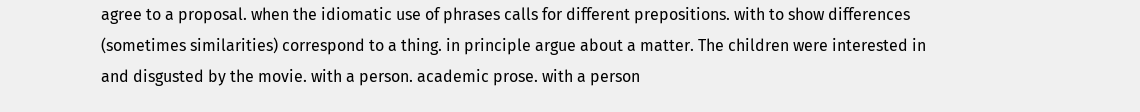agree to a proposal. when the idiomatic use of phrases calls for different prepositions. with to show differences (sometimes similarities) correspond to a thing. in principle argue about a matter. The children were interested in and disgusted by the movie. with a person. academic prose. with a person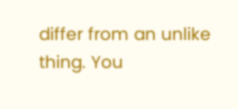differ from an unlike thing. You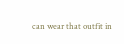can wear that outfit in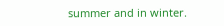summer and in winter.